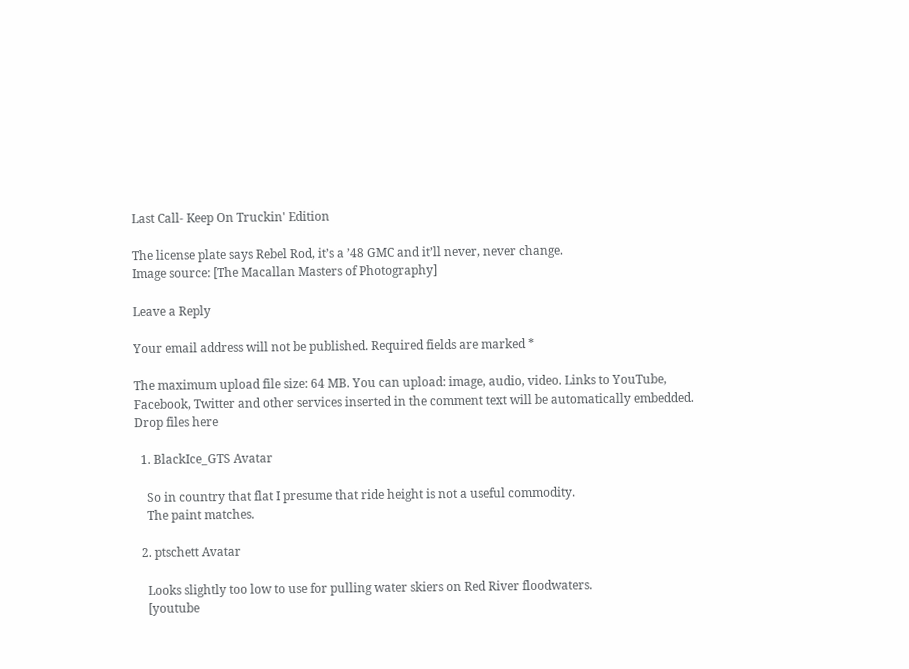Last Call- Keep On Truckin' Edition

The license plate says Rebel Rod, it’s a ’48 GMC and it’ll never, never change.
Image source: [The Macallan Masters of Photography]

Leave a Reply

Your email address will not be published. Required fields are marked *

The maximum upload file size: 64 MB. You can upload: image, audio, video. Links to YouTube, Facebook, Twitter and other services inserted in the comment text will be automatically embedded. Drop files here

  1. BlackIce_GTS Avatar

    So in country that flat I presume that ride height is not a useful commodity.
    The paint matches.

  2. ptschett Avatar

    Looks slightly too low to use for pulling water skiers on Red River floodwaters.
    [youtube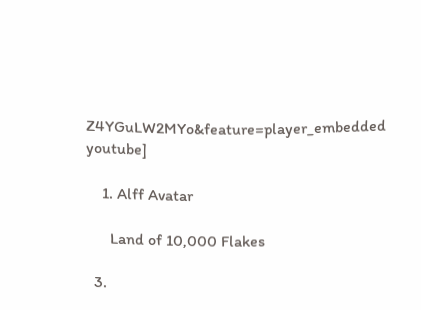Z4YGuLW2MYo&feature=player_embedded youtube]

    1. Alff Avatar

      Land of 10,000 Flakes

  3.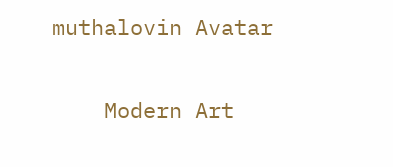muthalovin Avatar

    Modern Art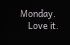Monday.
    Love it.